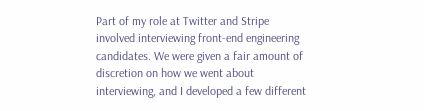Part of my role at Twitter and Stripe involved interviewing front-end engineering candidates. We were given a fair amount of discretion on how we went about interviewing, and I developed a few different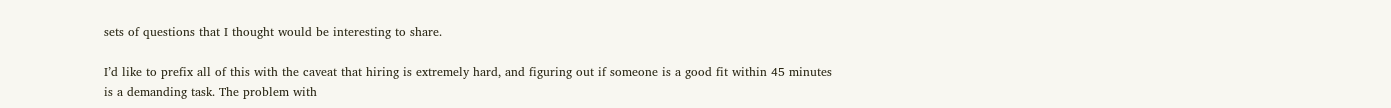sets of questions that I thought would be interesting to share.

I’d like to prefix all of this with the caveat that hiring is extremely hard, and figuring out if someone is a good fit within 45 minutes is a demanding task. The problem with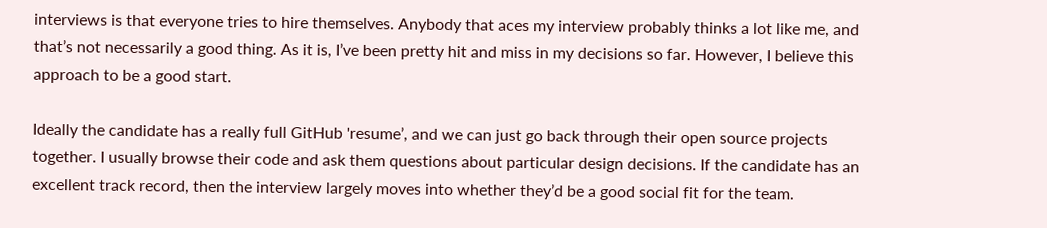interviews is that everyone tries to hire themselves. Anybody that aces my interview probably thinks a lot like me, and that’s not necessarily a good thing. As it is, I’ve been pretty hit and miss in my decisions so far. However, I believe this approach to be a good start.

Ideally the candidate has a really full GitHub 'resume’, and we can just go back through their open source projects together. I usually browse their code and ask them questions about particular design decisions. If the candidate has an excellent track record, then the interview largely moves into whether they’d be a good social fit for the team.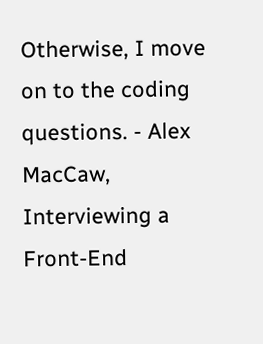Otherwise, I move on to the coding questions. - Alex MacCaw, Interviewing a Front-End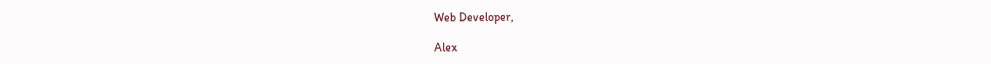Web Developer,

Alex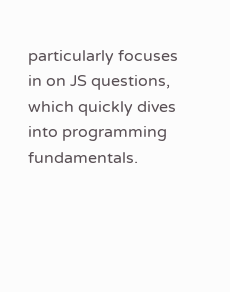particularly focuses in on JS questions, which quickly dives into programming fundamentals.